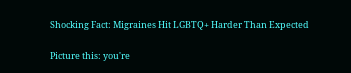Shocking Fact: Migraines Hit LGBTQ+ Harder Than Expected

Picture this: you're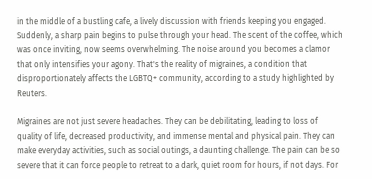in the middle of a bustling cafe, a lively discussion with friends keeping you engaged. Suddenly, a sharp pain begins to pulse through your head. The scent of the coffee, which was once inviting, now seems overwhelming. The noise around you becomes a clamor that only intensifies your agony. That's the reality of migraines, a condition that disproportionately affects the LGBTQ+ community, according to a study highlighted by Reuters.

Migraines are not just severe headaches. They can be debilitating, leading to loss of quality of life, decreased productivity, and immense mental and physical pain. They can make everyday activities, such as social outings, a daunting challenge. The pain can be so severe that it can force people to retreat to a dark, quiet room for hours, if not days. For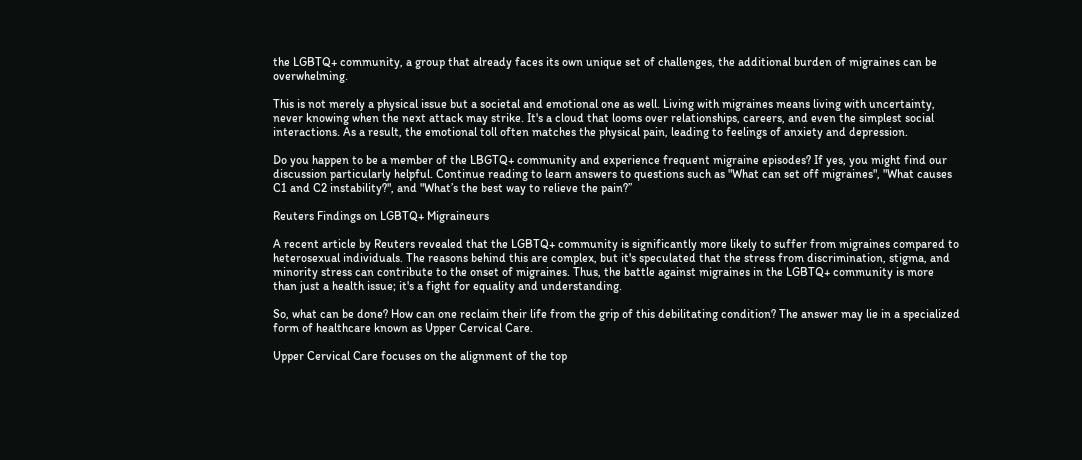the LGBTQ+ community, a group that already faces its own unique set of challenges, the additional burden of migraines can be overwhelming.

This is not merely a physical issue but a societal and emotional one as well. Living with migraines means living with uncertainty, never knowing when the next attack may strike. It's a cloud that looms over relationships, careers, and even the simplest social interactions. As a result, the emotional toll often matches the physical pain, leading to feelings of anxiety and depression.

Do you happen to be a member of the LBGTQ+ community and experience frequent migraine episodes? If yes, you might find our discussion particularly helpful. Continue reading to learn answers to questions such as "What can set off migraines", "What causes C1 and C2 instability?", and "What’s the best way to relieve the pain?”

Reuters Findings on LGBTQ+ Migraineurs

A recent article by Reuters revealed that the LGBTQ+ community is significantly more likely to suffer from migraines compared to heterosexual individuals. The reasons behind this are complex, but it's speculated that the stress from discrimination, stigma, and minority stress can contribute to the onset of migraines. Thus, the battle against migraines in the LGBTQ+ community is more than just a health issue; it's a fight for equality and understanding.

So, what can be done? How can one reclaim their life from the grip of this debilitating condition? The answer may lie in a specialized form of healthcare known as Upper Cervical Care.

Upper Cervical Care focuses on the alignment of the top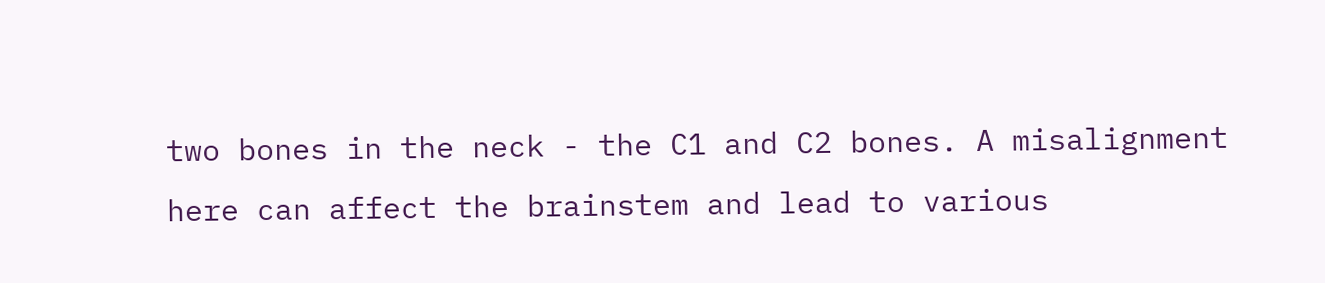two bones in the neck - the C1 and C2 bones. A misalignment here can affect the brainstem and lead to various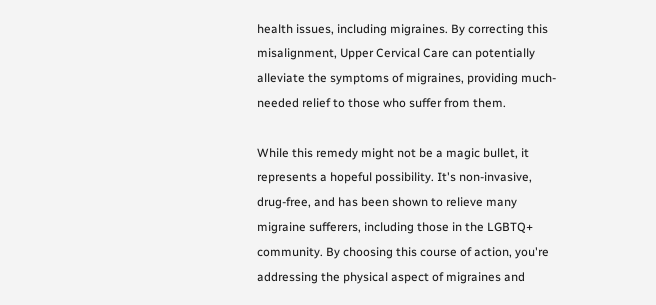health issues, including migraines. By correcting this misalignment, Upper Cervical Care can potentially alleviate the symptoms of migraines, providing much-needed relief to those who suffer from them.

While this remedy might not be a magic bullet, it represents a hopeful possibility. It's non-invasive, drug-free, and has been shown to relieve many migraine sufferers, including those in the LGBTQ+ community. By choosing this course of action, you're addressing the physical aspect of migraines and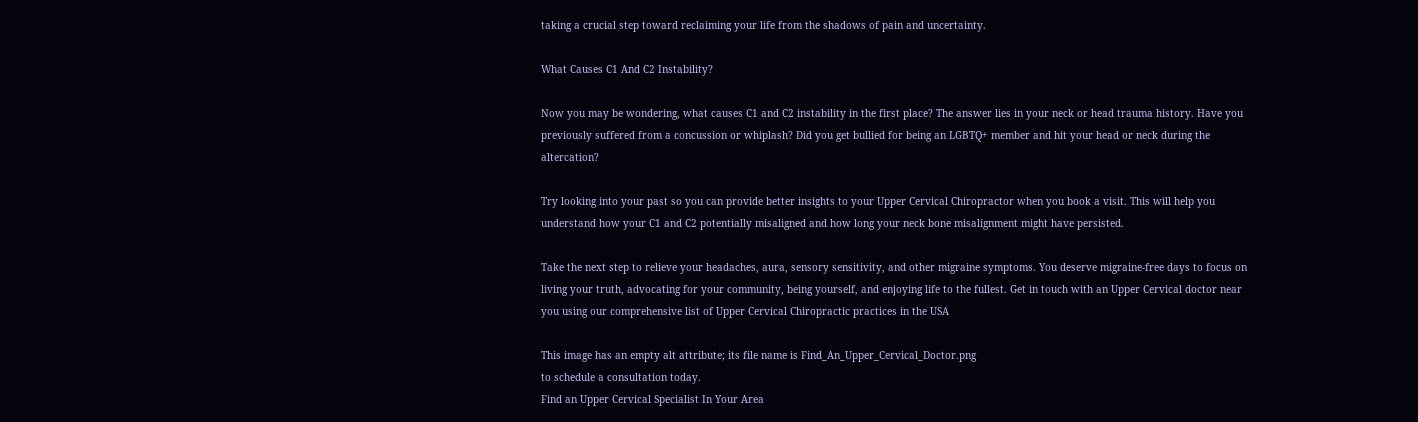taking a crucial step toward reclaiming your life from the shadows of pain and uncertainty.

What Causes C1 And C2 Instability?

Now you may be wondering, what causes C1 and C2 instability in the first place? The answer lies in your neck or head trauma history. Have you previously suffered from a concussion or whiplash? Did you get bullied for being an LGBTQ+ member and hit your head or neck during the altercation?

Try looking into your past so you can provide better insights to your Upper Cervical Chiropractor when you book a visit. This will help you understand how your C1 and C2 potentially misaligned and how long your neck bone misalignment might have persisted.

Take the next step to relieve your headaches, aura, sensory sensitivity, and other migraine symptoms. You deserve migraine-free days to focus on living your truth, advocating for your community, being yourself, and enjoying life to the fullest. Get in touch with an Upper Cervical doctor near you using our comprehensive list of Upper Cervical Chiropractic practices in the USA

This image has an empty alt attribute; its file name is Find_An_Upper_Cervical_Doctor.png
to schedule a consultation today.
Find an Upper Cervical Specialist In Your Area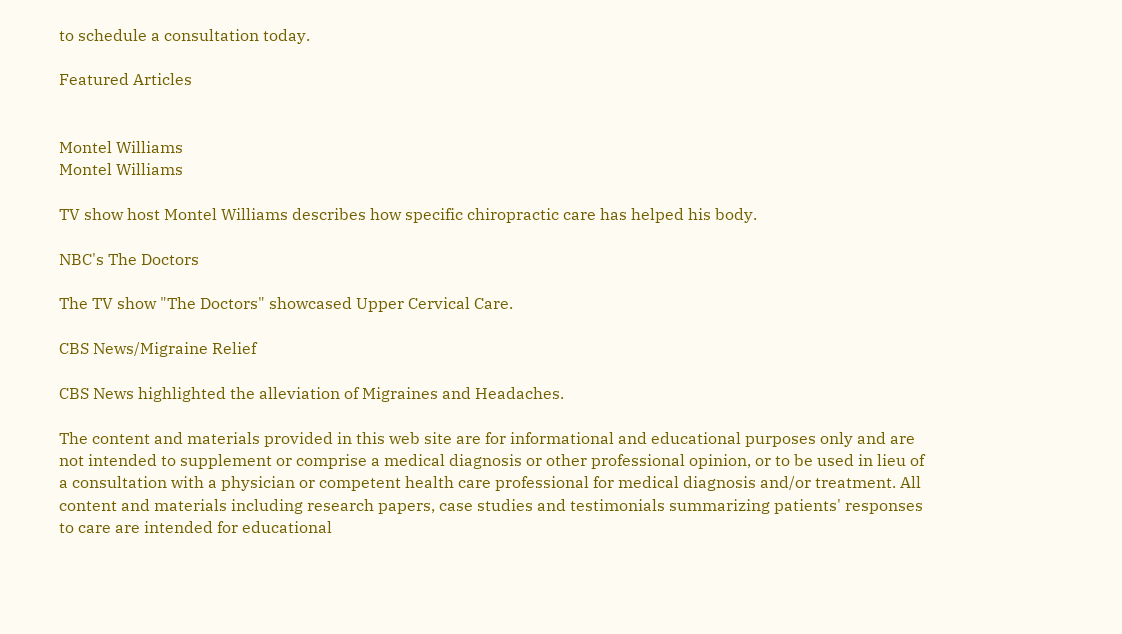to schedule a consultation today.

Featured Articles


Montel Williams
Montel Williams

TV show host Montel Williams describes how specific chiropractic care has helped his body.

NBC's The Doctors

The TV show "The Doctors" showcased Upper Cervical Care.

CBS News/Migraine Relief

CBS News highlighted the alleviation of Migraines and Headaches.

The content and materials provided in this web site are for informational and educational purposes only and are not intended to supplement or comprise a medical diagnosis or other professional opinion, or to be used in lieu of a consultation with a physician or competent health care professional for medical diagnosis and/or treatment. All content and materials including research papers, case studies and testimonials summarizing patients' responses to care are intended for educational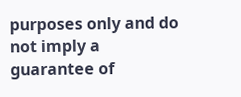purposes only and do not imply a guarantee of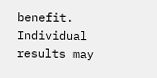benefit. Individual results may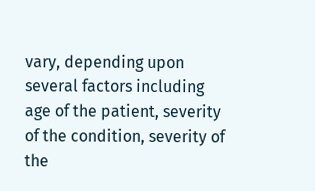vary, depending upon several factors including age of the patient, severity of the condition, severity of the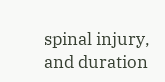spinal injury, and duration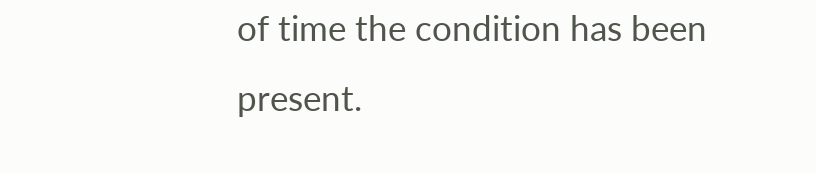of time the condition has been present.